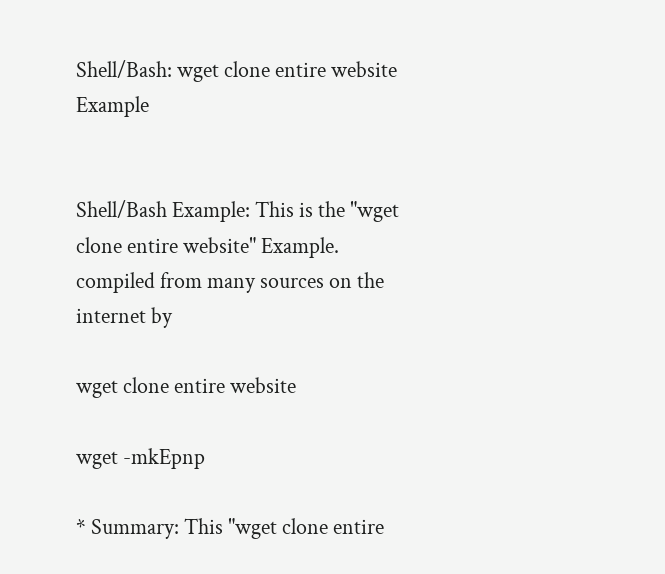Shell/Bash: wget clone entire website Example


Shell/Bash Example: This is the "wget clone entire website" Example. compiled from many sources on the internet by

wget clone entire website

wget -mkEpnp

* Summary: This "wget clone entire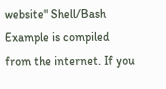website" Shell/Bash Example is compiled from the internet. If you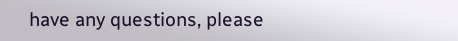have any questions, please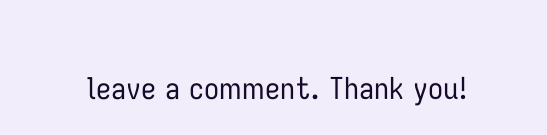leave a comment. Thank you!